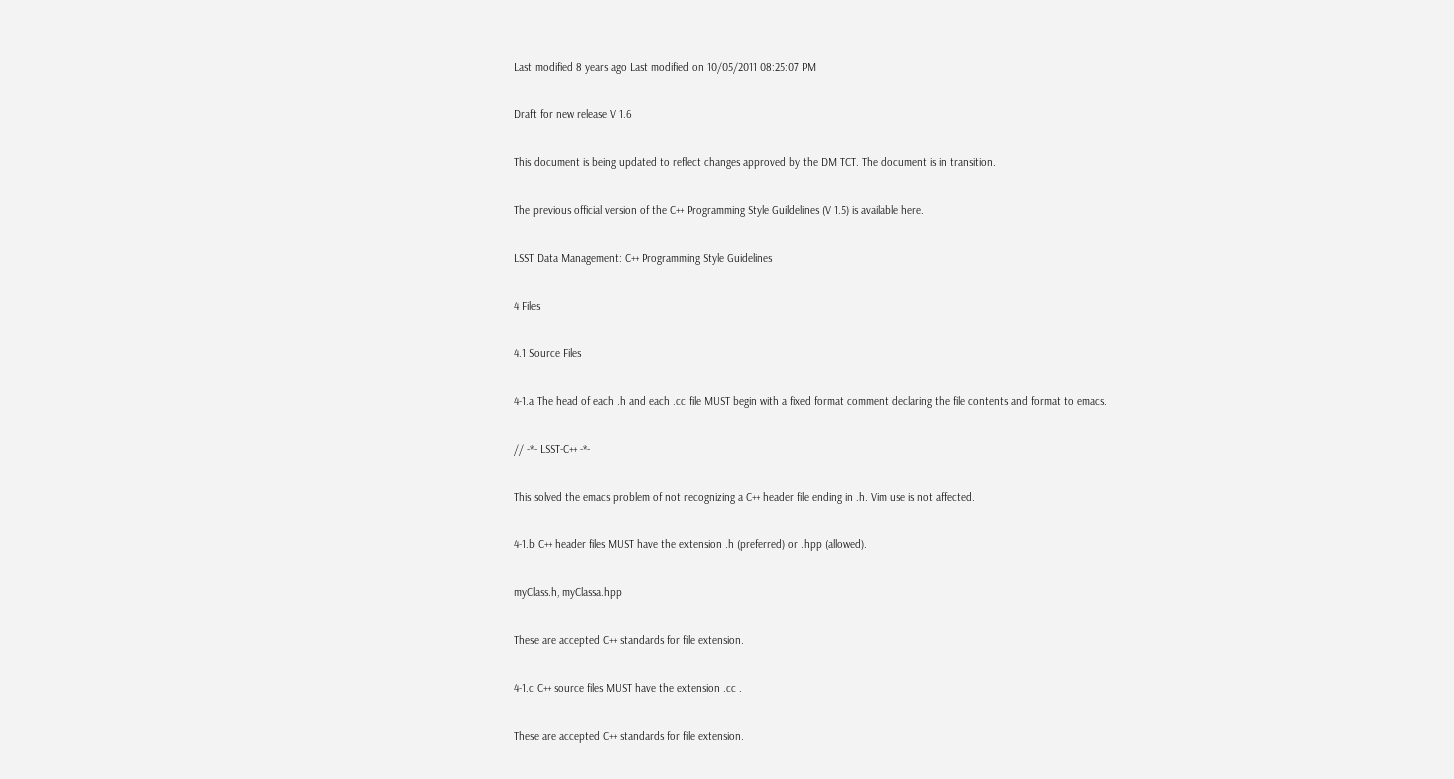Last modified 8 years ago Last modified on 10/05/2011 08:25:07 PM

Draft for new release V 1.6

This document is being updated to reflect changes approved by the DM TCT. The document is in transition.

The previous official version of the C++ Programming Style Guildelines (V 1.5) is available here.

LSST Data Management: C++ Programming Style Guidelines

4 Files

4.1 Source Files

4-1.a The head of each .h and each .cc file MUST begin with a fixed format comment declaring the file contents and format to emacs.

// -*- LSST-C++ -*-

This solved the emacs problem of not recognizing a C++ header file ending in .h. Vim use is not affected.

4-1.b C++ header files MUST have the extension .h (preferred) or .hpp (allowed).

myClass.h, myClassa.hpp

These are accepted C++ standards for file extension.

4-1.c C++ source files MUST have the extension .cc .

These are accepted C++ standards for file extension.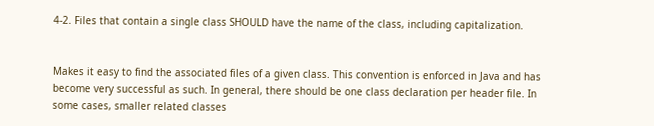4-2. Files that contain a single class SHOULD have the name of the class, including capitalization.


Makes it easy to find the associated files of a given class. This convention is enforced in Java and has become very successful as such. In general, there should be one class declaration per header file. In some cases, smaller related classes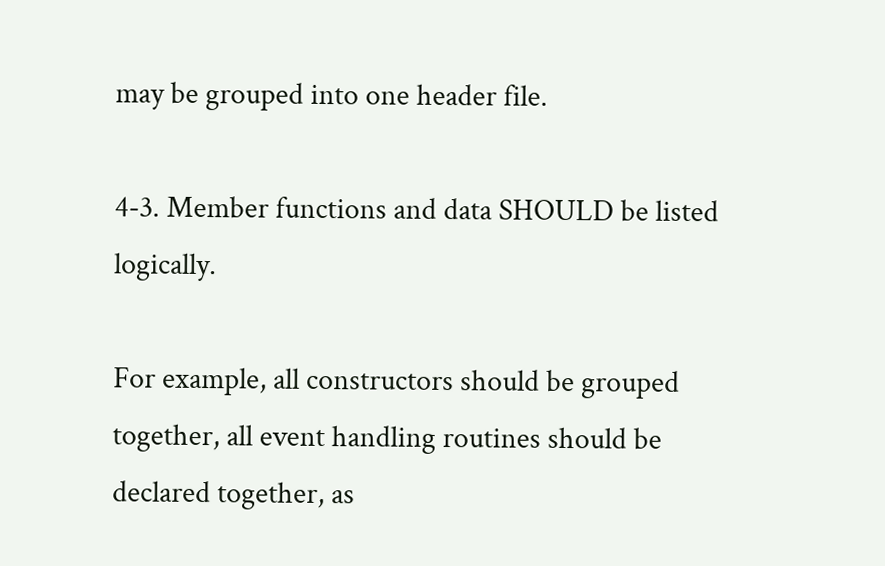may be grouped into one header file.

4-3. Member functions and data SHOULD be listed logically.

For example, all constructors should be grouped together, all event handling routines should be declared together, as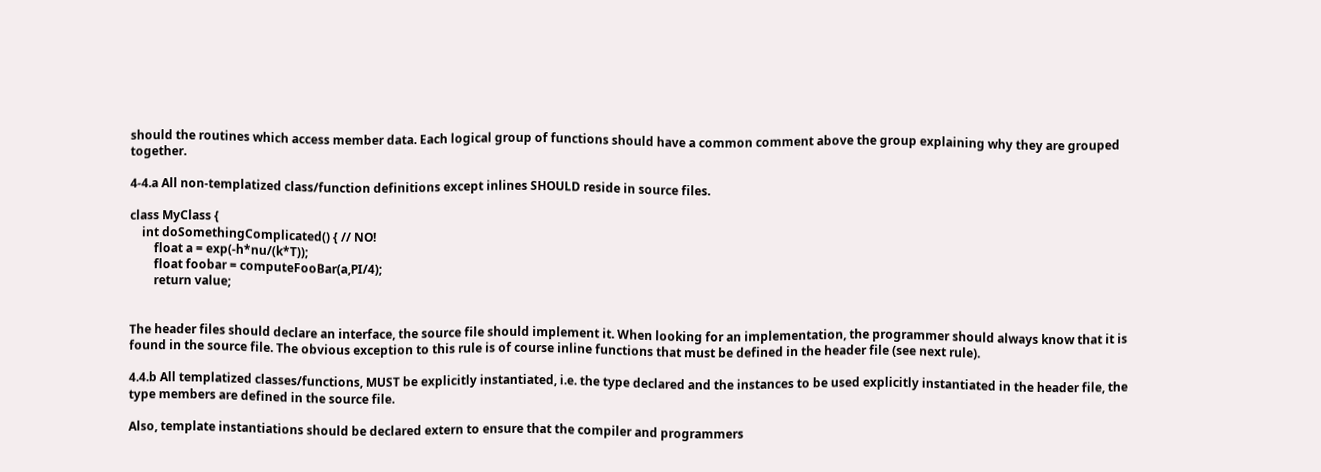should the routines which access member data. Each logical group of functions should have a common comment above the group explaining why they are grouped together.

4-4.a All non-templatized class/function definitions except inlines SHOULD reside in source files.

class MyClass {
    int doSomethingComplicated() { // NO!
        float a = exp(-h*nu/(k*T));
        float foobar = computeFooBar(a,PI/4);
        return value;


The header files should declare an interface, the source file should implement it. When looking for an implementation, the programmer should always know that it is found in the source file. The obvious exception to this rule is of course inline functions that must be defined in the header file (see next rule).

4.4.b All templatized classes/functions, MUST be explicitly instantiated, i.e. the type declared and the instances to be used explicitly instantiated in the header file, the type members are defined in the source file.

Also, template instantiations should be declared extern to ensure that the compiler and programmers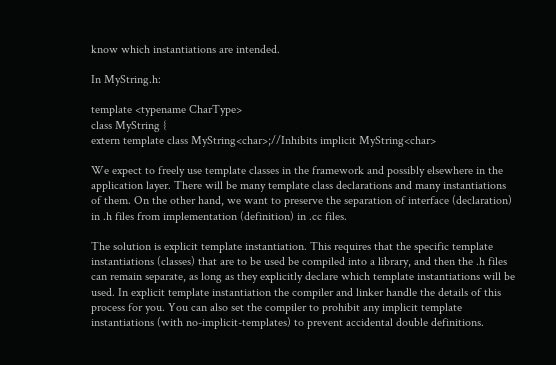know which instantiations are intended.

In MyString.h:

template <typename CharType>
class MyString {
extern template class MyString<char>;//Inhibits implicit MyString<char>

We expect to freely use template classes in the framework and possibly elsewhere in the application layer. There will be many template class declarations and many instantiations of them. On the other hand, we want to preserve the separation of interface (declaration) in .h files from implementation (definition) in .cc files.

The solution is explicit template instantiation. This requires that the specific template instantiations (classes) that are to be used be compiled into a library, and then the .h files can remain separate, as long as they explicitly declare which template instantiations will be used. In explicit template instantiation the compiler and linker handle the details of this process for you. You can also set the compiler to prohibit any implicit template instantiations (with no-implicit-templates) to prevent accidental double definitions.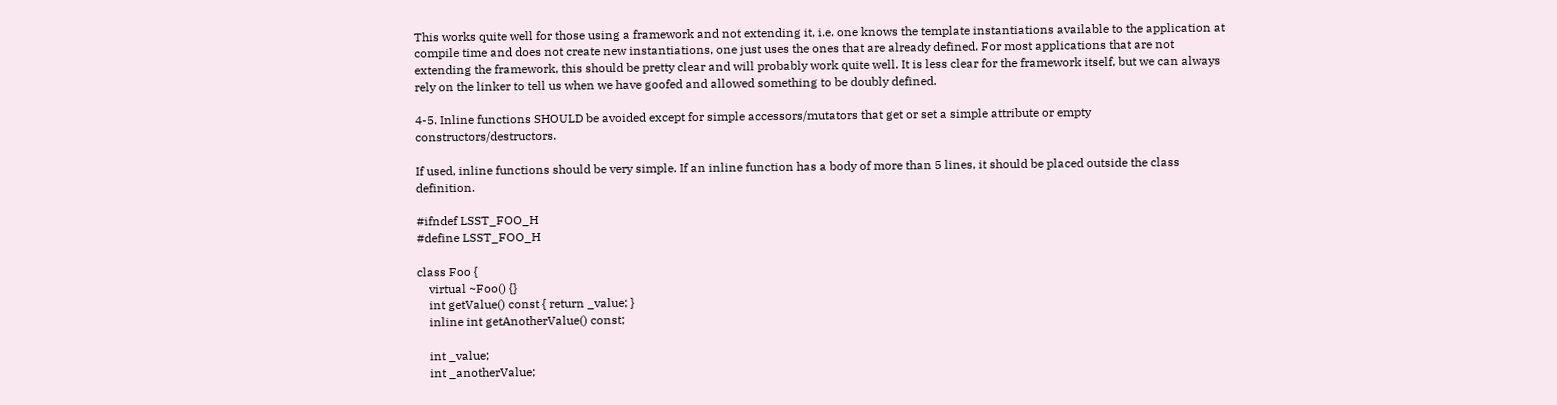This works quite well for those using a framework and not extending it, i.e. one knows the template instantiations available to the application at compile time and does not create new instantiations, one just uses the ones that are already defined. For most applications that are not extending the framework, this should be pretty clear and will probably work quite well. It is less clear for the framework itself, but we can always rely on the linker to tell us when we have goofed and allowed something to be doubly defined.

4-5. Inline functions SHOULD be avoided except for simple accessors/mutators that get or set a simple attribute or empty constructors/destructors.

If used, inline functions should be very simple. If an inline function has a body of more than 5 lines, it should be placed outside the class definition.

#ifndef LSST_FOO_H
#define LSST_FOO_H

class Foo {
    virtual ~Foo() {}
    int getValue() const { return _value; }
    inline int getAnotherValue() const;

    int _value;
    int _anotherValue;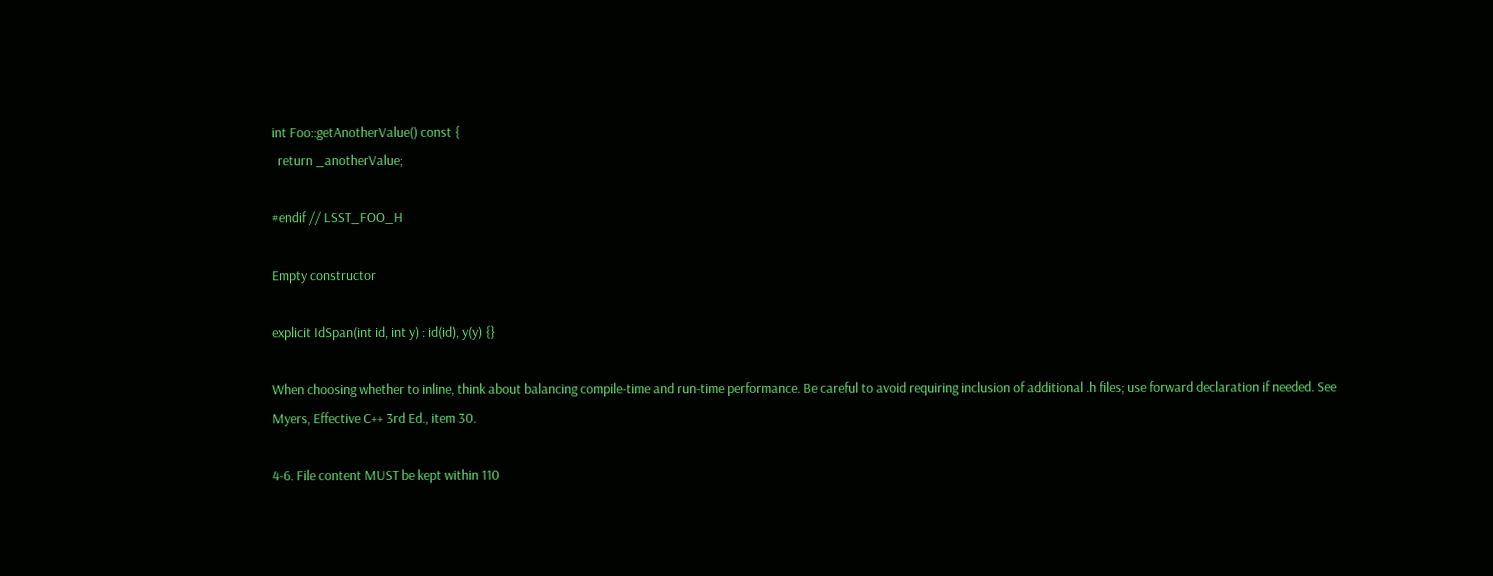int Foo::getAnotherValue() const {
  return _anotherValue;

#endif // LSST_FOO_H

Empty constructor

explicit IdSpan(int id, int y) : id(id), y(y) {}

When choosing whether to inline, think about balancing compile-time and run-time performance. Be careful to avoid requiring inclusion of additional .h files; use forward declaration if needed. See Myers, Effective C++ 3rd Ed., item 30.

4-6. File content MUST be kept within 110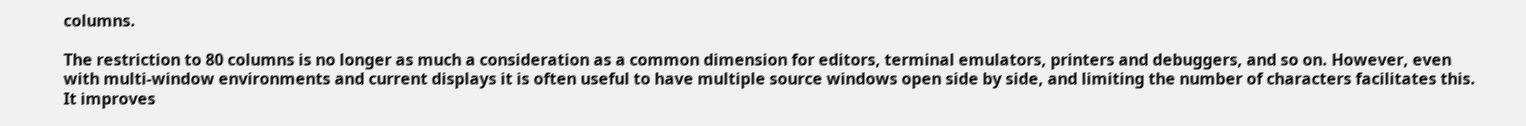columns.

The restriction to 80 columns is no longer as much a consideration as a common dimension for editors, terminal emulators, printers and debuggers, and so on. However, even with multi-window environments and current displays it is often useful to have multiple source windows open side by side, and limiting the number of characters facilitates this. It improves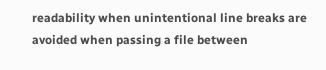readability when unintentional line breaks are avoided when passing a file between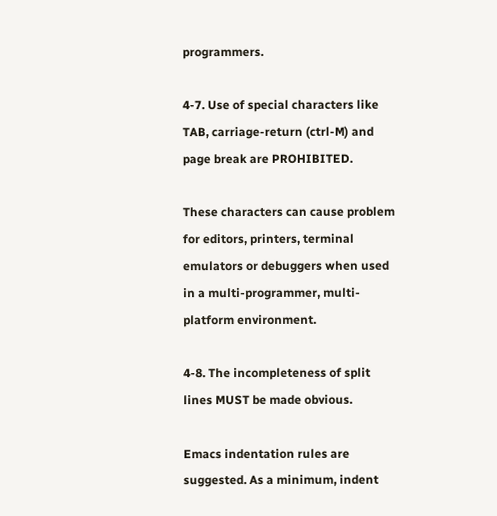programmers.

4-7. Use of special characters like TAB, carriage-return (ctrl-M) and page break are PROHIBITED.

These characters can cause problem for editors, printers, terminal emulators or debuggers when used in a multi-programmer, multi-platform environment.

4-8. The incompleteness of split lines MUST be made obvious.

Emacs indentation rules are suggested. As a minimum, indent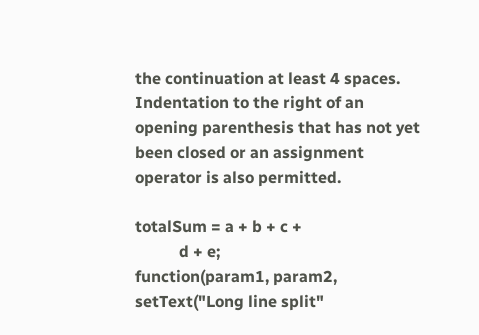the continuation at least 4 spaces. Indentation to the right of an opening parenthesis that has not yet been closed or an assignment operator is also permitted.

totalSum = a + b + c +
           d + e;
function(param1, param2,
setText("Long line split"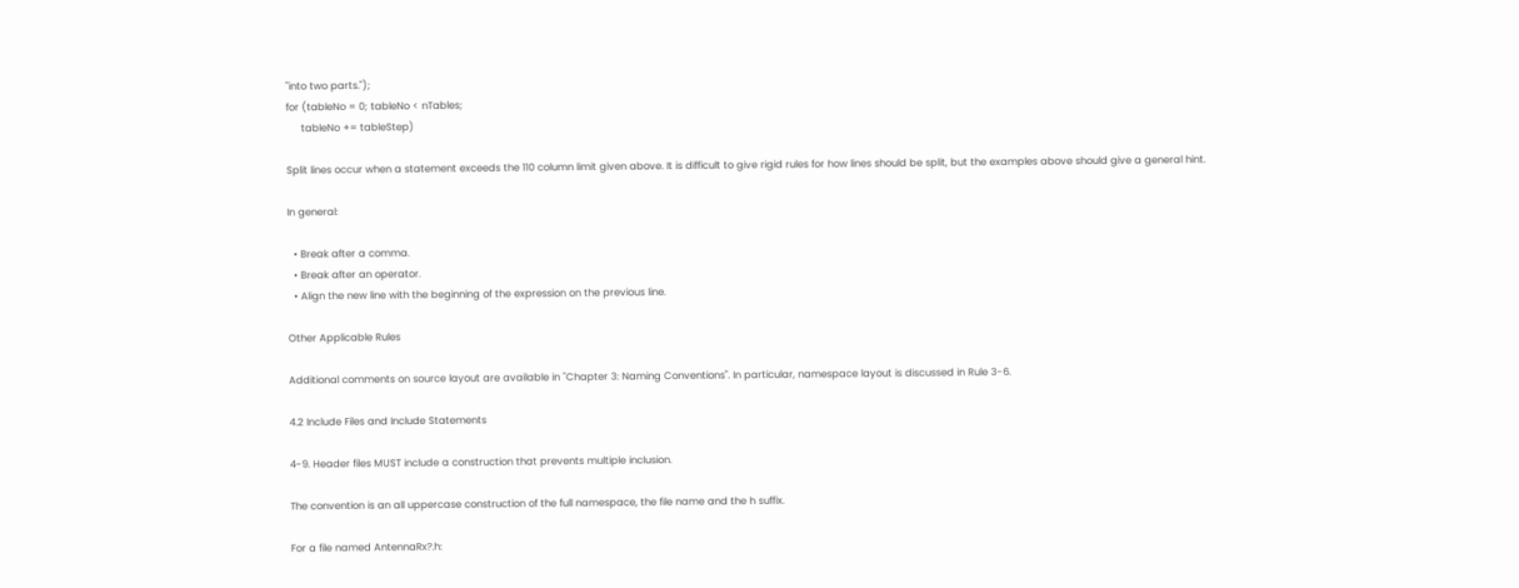"into two parts.");
for (tableNo = 0; tableNo < nTables;
     tableNo += tableStep)

Split lines occur when a statement exceeds the 110 column limit given above. It is difficult to give rigid rules for how lines should be split, but the examples above should give a general hint.

In general:

  • Break after a comma.
  • Break after an operator.
  • Align the new line with the beginning of the expression on the previous line.

Other Applicable Rules

Additional comments on source layout are available in "Chapter 3: Naming Conventions". In particular, namespace layout is discussed in Rule 3-6.

4.2 Include Files and Include Statements

4-9. Header files MUST include a construction that prevents multiple inclusion.

The convention is an all uppercase construction of the full namespace, the file name and the h suffix.

For a file named AntennaRx?.h: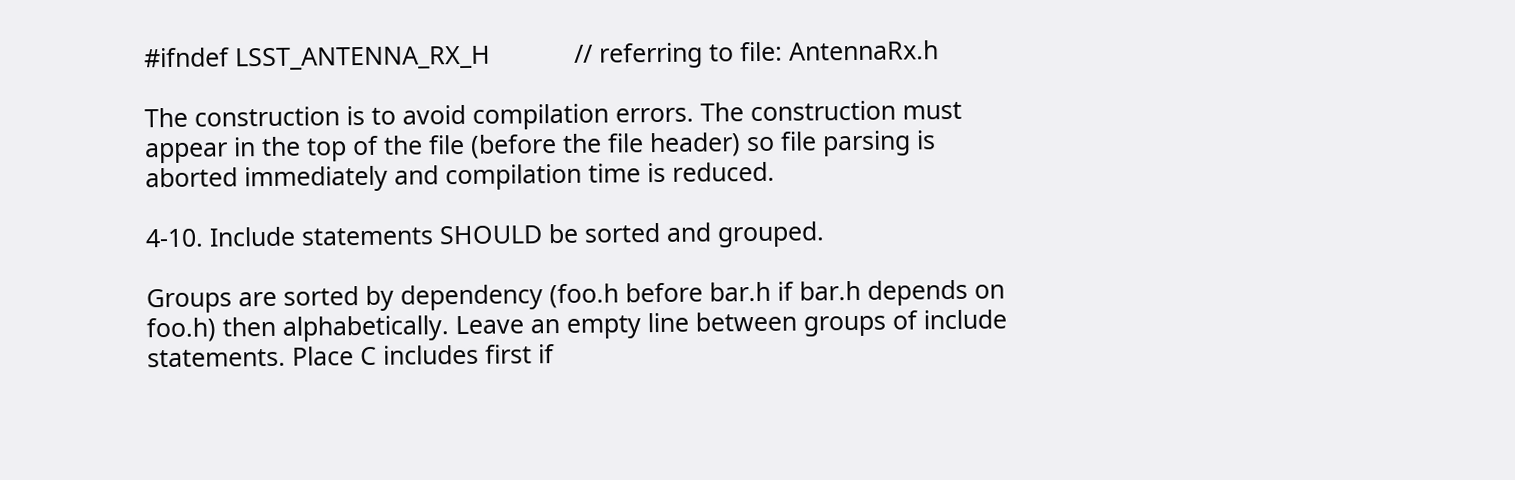#ifndef LSST_ANTENNA_RX_H            // referring to file: AntennaRx.h

The construction is to avoid compilation errors. The construction must appear in the top of the file (before the file header) so file parsing is aborted immediately and compilation time is reduced.

4-10. Include statements SHOULD be sorted and grouped.

Groups are sorted by dependency (foo.h before bar.h if bar.h depends on foo.h) then alphabetically. Leave an empty line between groups of include statements. Place C includes first if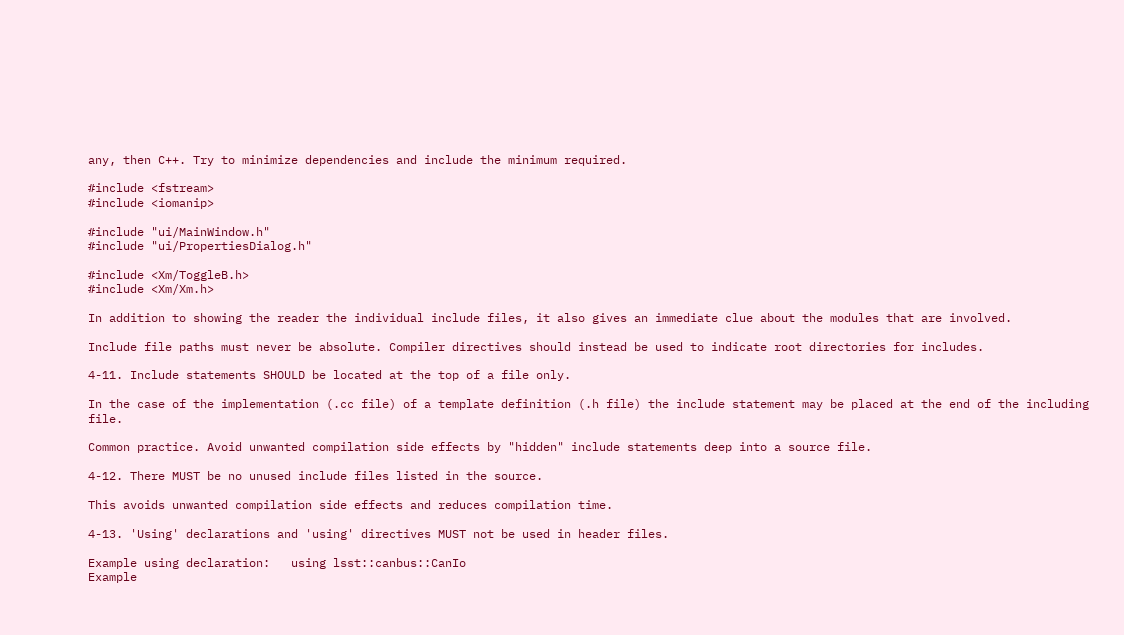any, then C++. Try to minimize dependencies and include the minimum required.

#include <fstream>
#include <iomanip>

#include "ui/MainWindow.h"
#include "ui/PropertiesDialog.h"

#include <Xm/ToggleB.h>
#include <Xm/Xm.h>

In addition to showing the reader the individual include files, it also gives an immediate clue about the modules that are involved.

Include file paths must never be absolute. Compiler directives should instead be used to indicate root directories for includes.

4-11. Include statements SHOULD be located at the top of a file only.

In the case of the implementation (.cc file) of a template definition (.h file) the include statement may be placed at the end of the including file.

Common practice. Avoid unwanted compilation side effects by "hidden" include statements deep into a source file.

4-12. There MUST be no unused include files listed in the source.

This avoids unwanted compilation side effects and reduces compilation time.

4-13. 'Using' declarations and 'using' directives MUST not be used in header files.

Example using declaration:   using lsst::canbus::CanIo
Example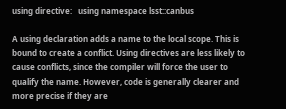using directive:   using namespace lsst::canbus

A using declaration adds a name to the local scope. This is bound to create a conflict. Using directives are less likely to cause conflicts, since the compiler will force the user to qualify the name. However, code is generally clearer and more precise if they are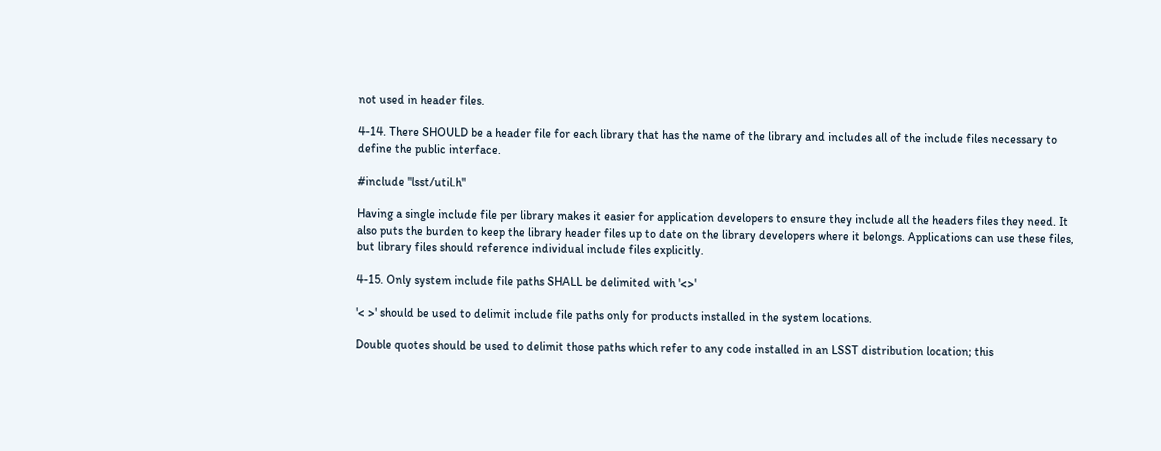not used in header files.

4-14. There SHOULD be a header file for each library that has the name of the library and includes all of the include files necessary to define the public interface.

#include "lsst/util.h"

Having a single include file per library makes it easier for application developers to ensure they include all the headers files they need. It also puts the burden to keep the library header files up to date on the library developers where it belongs. Applications can use these files, but library files should reference individual include files explicitly.

4-15. Only system include file paths SHALL be delimited with '<>'

'< >' should be used to delimit include file paths only for products installed in the system locations.

Double quotes should be used to delimit those paths which refer to any code installed in an LSST distribution location; this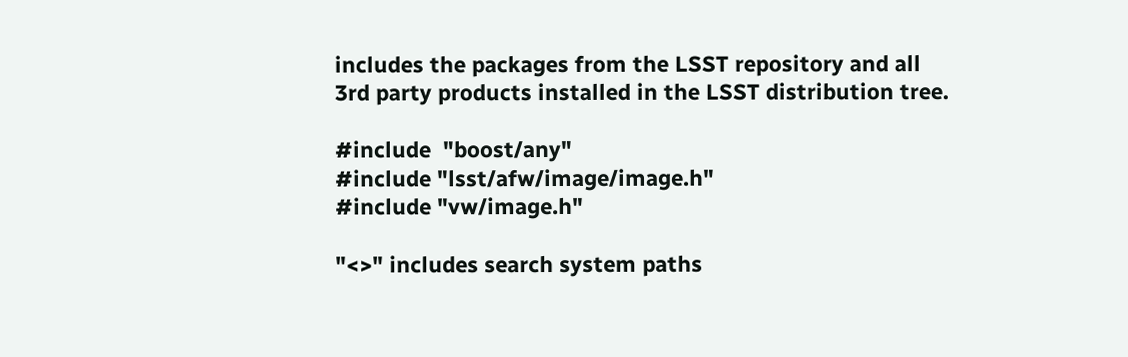includes the packages from the LSST repository and all 3rd party products installed in the LSST distribution tree.

#include  "boost/any"
#include "lsst/afw/image/image.h"
#include "vw/image.h"

"<>" includes search system paths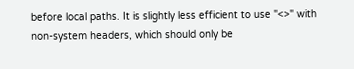before local paths. It is slightly less efficient to use "<>" with non-system headers, which should only be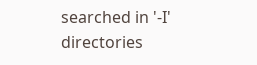searched in '-I' directories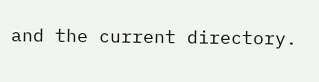and the current directory.